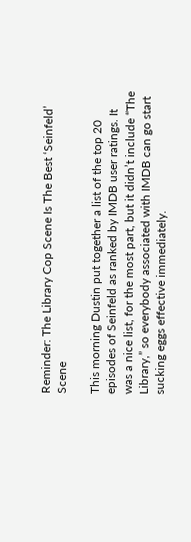Reminder: The Library Cop Scene Is The Best ‘Seinfeld’ Scene

This morning Dustin put together a list of the top 20 episodes of Seinfeld as ranked by IMDB user ratings. It was a nice list, for the most part, but it didn’t include “The Library,” so everybody associated with IMDB can go start sucking eggs effective immediately.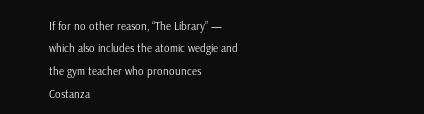If for no other reason, “The Library” — which also includes the atomic wedgie and the gym teacher who pronounces Costanza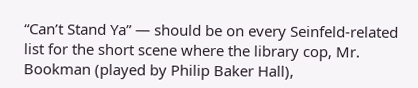“Can’t Stand Ya” — should be on every Seinfeld-related list for the short scene where the library cop, Mr. Bookman (played by Philip Baker Hall),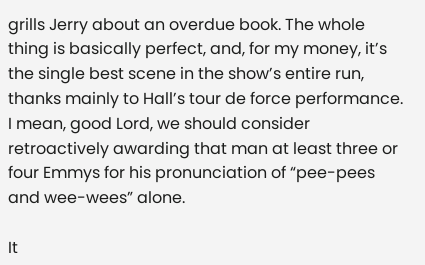grills Jerry about an overdue book. The whole thing is basically perfect, and, for my money, it’s the single best scene in the show’s entire run, thanks mainly to Hall’s tour de force performance. I mean, good Lord, we should consider retroactively awarding that man at least three or four Emmys for his pronunciation of “pee-pees and wee-wees” alone.

It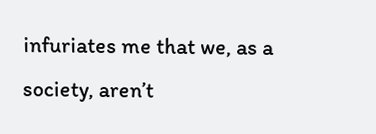infuriates me that we, as a society, aren’t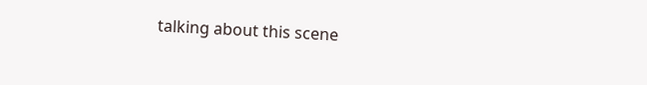talking about this scene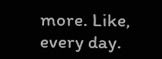more. Like, every day.